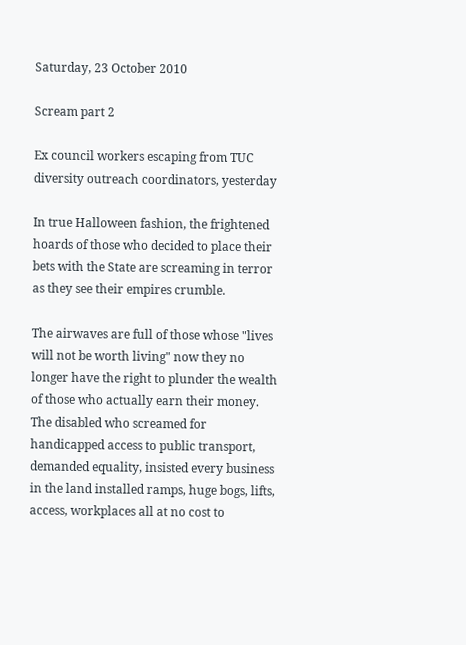Saturday, 23 October 2010

Scream part 2

Ex council workers escaping from TUC diversity outreach coordinators, yesterday

In true Halloween fashion, the frightened hoards of those who decided to place their bets with the State are screaming in terror as they see their empires crumble.

The airwaves are full of those whose "lives will not be worth living" now they no longer have the right to plunder the wealth of those who actually earn their money. The disabled who screamed for handicapped access to public transport, demanded equality, insisted every business in the land installed ramps, huge bogs, lifts, access, workplaces all at no cost to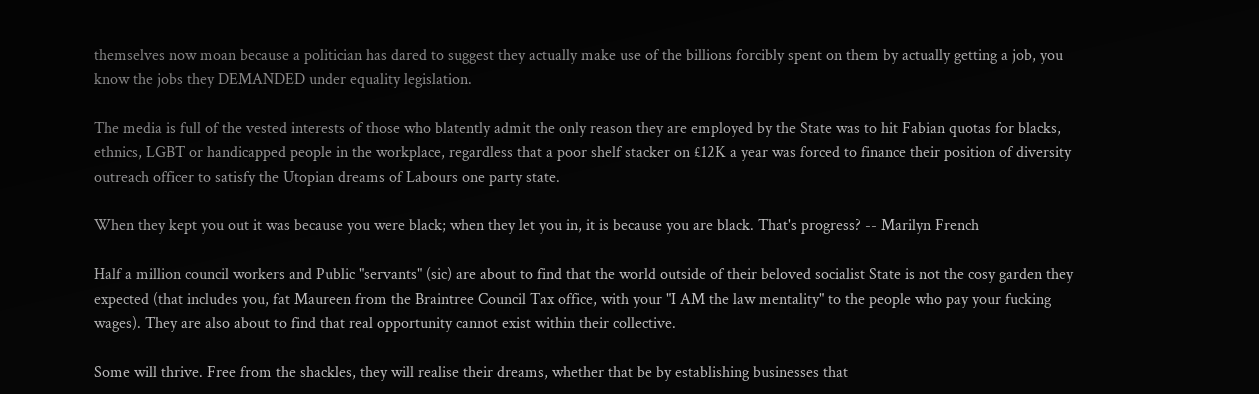themselves now moan because a politician has dared to suggest they actually make use of the billions forcibly spent on them by actually getting a job, you know the jobs they DEMANDED under equality legislation.

The media is full of the vested interests of those who blatently admit the only reason they are employed by the State was to hit Fabian quotas for blacks, ethnics, LGBT or handicapped people in the workplace, regardless that a poor shelf stacker on £12K a year was forced to finance their position of diversity outreach officer to satisfy the Utopian dreams of Labours one party state.

When they kept you out it was because you were black; when they let you in, it is because you are black. That's progress? -- Marilyn French

Half a million council workers and Public "servants" (sic) are about to find that the world outside of their beloved socialist State is not the cosy garden they expected (that includes you, fat Maureen from the Braintree Council Tax office, with your "I AM the law mentality" to the people who pay your fucking wages). They are also about to find that real opportunity cannot exist within their collective.

Some will thrive. Free from the shackles, they will realise their dreams, whether that be by establishing businesses that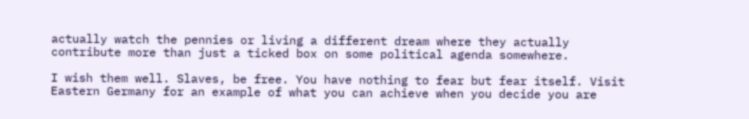actually watch the pennies or living a different dream where they actually contribute more than just a ticked box on some political agenda somewhere.

I wish them well. Slaves, be free. You have nothing to fear but fear itself. Visit Eastern Germany for an example of what you can achieve when you decide you are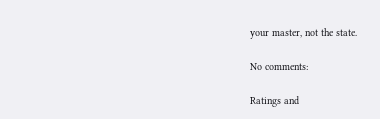your master, not the state.

No comments:

Ratings and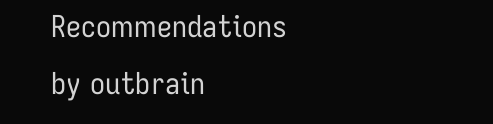Recommendations by outbrain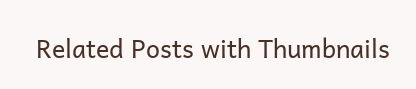Related Posts with Thumbnails